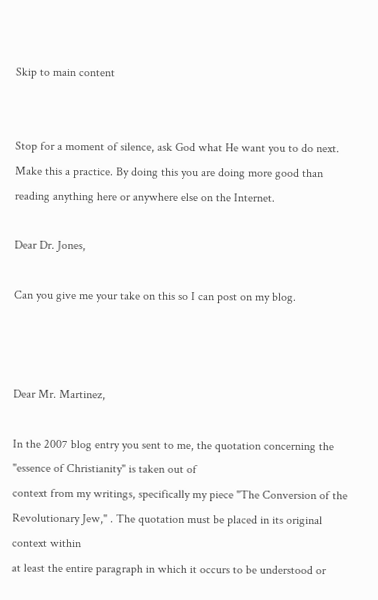Skip to main content


Stop for a moment of silence, ask God what He want you to do next. Make this a practice. By doing this you are doing more good than reading anything here or anywhere else on the Internet.

Dear Dr. Jones,

Can you give me your take on this so I can post on my blog.



Dear Mr. Martinez,

In the 2007 blog entry you sent to me, the quotation concerning the "essence of Christianity" is taken out of
context from my writings, specifically my piece "The Conversion of the Revolutionary Jew," . The quotation must be placed in its original context within
at least the entire paragraph in which it occurs to be understood or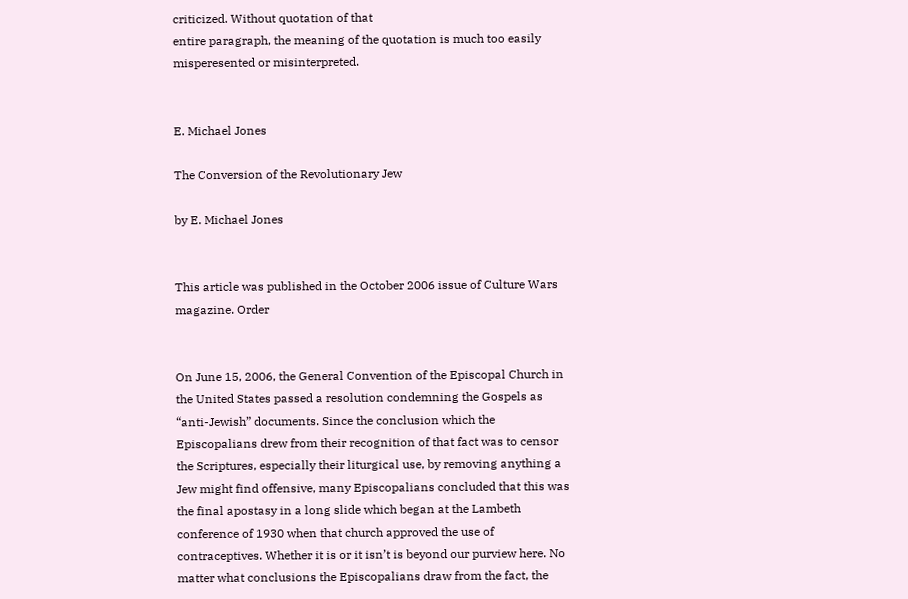criticized. Without quotation of that
entire paragraph, the meaning of the quotation is much too easily misperesented or misinterpreted.


E. Michael Jones

The Conversion of the Revolutionary Jew

by E. Michael Jones


This article was published in the October 2006 issue of Culture Wars magazine. Order


On June 15, 2006, the General Convention of the Episcopal Church in the United States passed a resolution condemning the Gospels as “anti-Jewish” documents. Since the conclusion which the Episcopalians drew from their recognition of that fact was to censor the Scriptures, especially their liturgical use, by removing anything a Jew might find offensive, many Episcopalians concluded that this was the final apostasy in a long slide which began at the Lambeth conference of 1930 when that church approved the use of contraceptives. Whether it is or it isn’t is beyond our purview here. No matter what conclusions the Episcopalians draw from the fact, the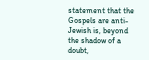statement that the Gospels are anti-Jewish is, beyond the shadow of a doubt,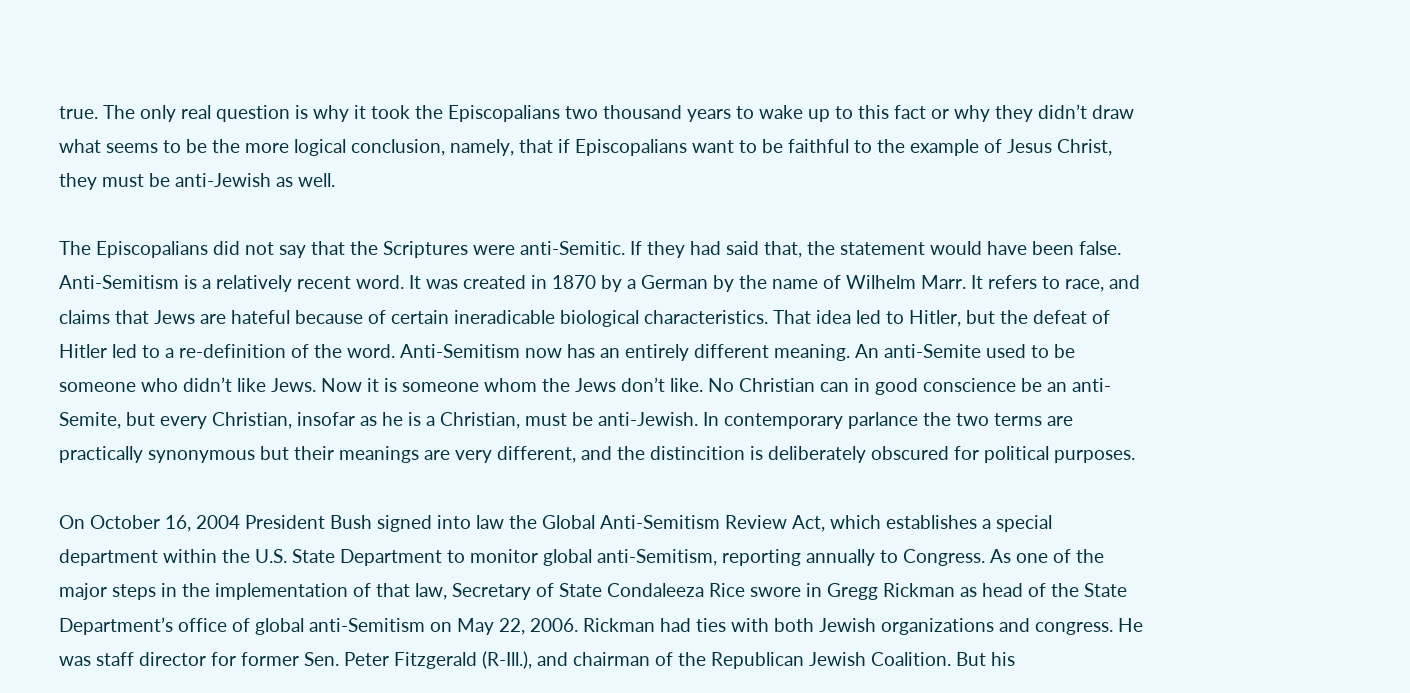true. The only real question is why it took the Episcopalians two thousand years to wake up to this fact or why they didn’t draw what seems to be the more logical conclusion, namely, that if Episcopalians want to be faithful to the example of Jesus Christ, they must be anti-Jewish as well.

The Episcopalians did not say that the Scriptures were anti-Semitic. If they had said that, the statement would have been false. Anti-Semitism is a relatively recent word. It was created in 1870 by a German by the name of Wilhelm Marr. It refers to race, and claims that Jews are hateful because of certain ineradicable biological characteristics. That idea led to Hitler, but the defeat of Hitler led to a re-definition of the word. Anti-Semitism now has an entirely different meaning. An anti-Semite used to be someone who didn’t like Jews. Now it is someone whom the Jews don’t like. No Christian can in good conscience be an anti-Semite, but every Christian, insofar as he is a Christian, must be anti-Jewish. In contemporary parlance the two terms are practically synonymous but their meanings are very different, and the distincition is deliberately obscured for political purposes.

On October 16, 2004 President Bush signed into law the Global Anti-Semitism Review Act, which establishes a special department within the U.S. State Department to monitor global anti-Semitism, reporting annually to Congress. As one of the major steps in the implementation of that law, Secretary of State Condaleeza Rice swore in Gregg Rickman as head of the State Department’s office of global anti-Semitism on May 22, 2006. Rickman had ties with both Jewish organizations and congress. He was staff director for former Sen. Peter Fitzgerald (R-Ill.), and chairman of the Republican Jewish Coalition. But his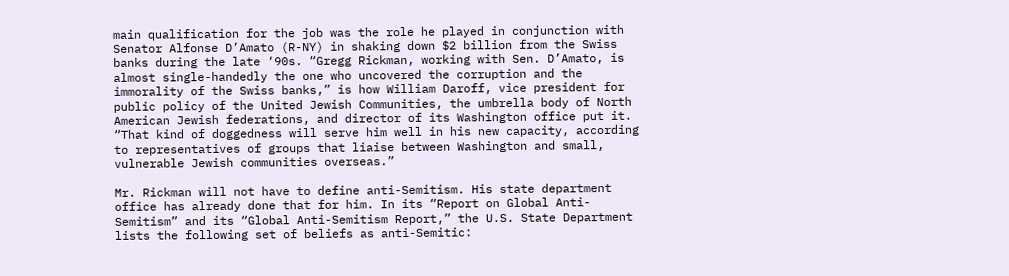main qualification for the job was the role he played in conjunction with Senator Alfonse D’Amato (R-NY) in shaking down $2 billion from the Swiss banks during the late ‘90s. “Gregg Rickman, working with Sen. D’Amato, is almost single-handedly the one who uncovered the corruption and the immorality of the Swiss banks,” is how William Daroff, vice president for public policy of the United Jewish Communities, the umbrella body of North American Jewish federations, and director of its Washington office put it. “That kind of doggedness will serve him well in his new capacity, according to representatives of groups that liaise between Washington and small, vulnerable Jewish communities overseas.”

Mr. Rickman will not have to define anti-Semitism. His state department office has already done that for him. In its “Report on Global Anti-Semitism” and its “Global Anti-Semitism Report,” the U.S. State Department lists the following set of beliefs as anti-Semitic: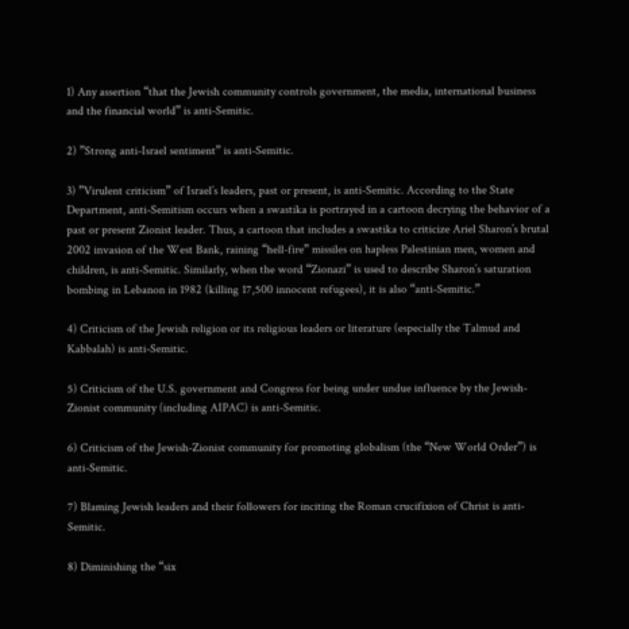1) Any assertion “that the Jewish community controls government, the media, international business and the financial world” is anti-Semitic.

2) ”Strong anti-Israel sentiment” is anti-Semitic.

3) ”Virulent criticism” of Israel’s leaders, past or present, is anti-Semitic. According to the State Department, anti-Semitism occurs when a swastika is portrayed in a cartoon decrying the behavior of a past or present Zionist leader. Thus, a cartoon that includes a swastika to criticize Ariel Sharon’s brutal 2002 invasion of the West Bank, raining “hell-fire” missiles on hapless Palestinian men, women and children, is anti-Semitic. Similarly, when the word “Zionazi” is used to describe Sharon’s saturation bombing in Lebanon in 1982 (killing 17,500 innocent refugees), it is also “anti-Semitic.”

4) Criticism of the Jewish religion or its religious leaders or literature (especially the Talmud and Kabbalah) is anti-Semitic.

5) Criticism of the U.S. government and Congress for being under undue influence by the Jewish-Zionist community (including AIPAC) is anti-Semitic.

6) Criticism of the Jewish-Zionist community for promoting globalism (the “New World Order”) is anti-Semitic.

7) Blaming Jewish leaders and their followers for inciting the Roman crucifixion of Christ is anti-Semitic.

8) Diminishing the “six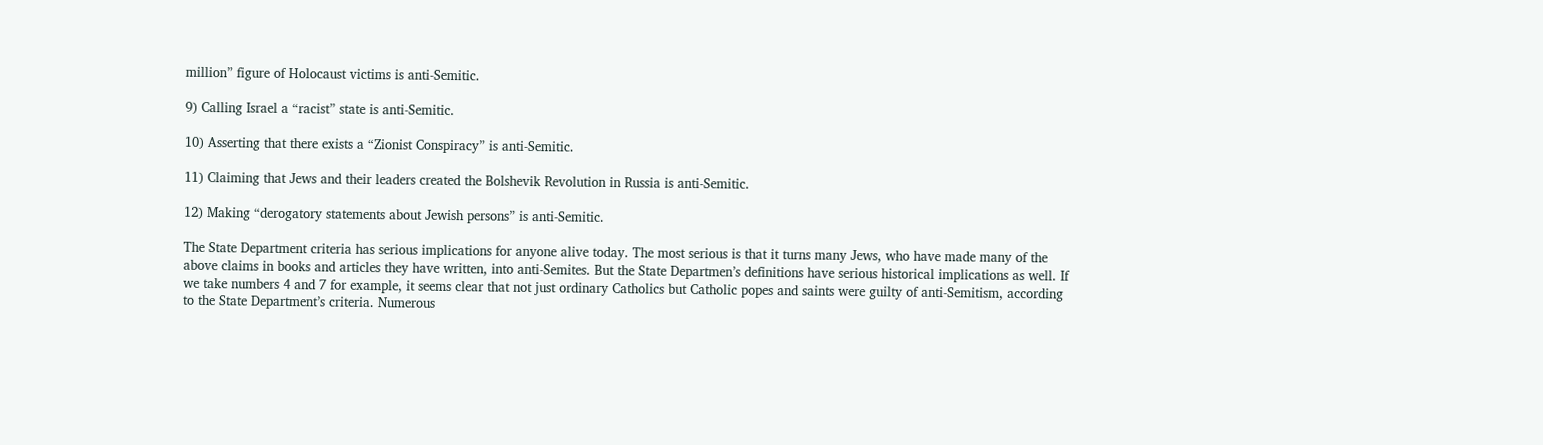million” figure of Holocaust victims is anti-Semitic.

9) Calling Israel a “racist” state is anti-Semitic.

10) Asserting that there exists a “Zionist Conspiracy” is anti-Semitic.

11) Claiming that Jews and their leaders created the Bolshevik Revolution in Russia is anti-Semitic.

12) Making “derogatory statements about Jewish persons” is anti-Semitic.

The State Department criteria has serious implications for anyone alive today. The most serious is that it turns many Jews, who have made many of the above claims in books and articles they have written, into anti-Semites. But the State Departmen’s definitions have serious historical implications as well. If we take numbers 4 and 7 for example, it seems clear that not just ordinary Catholics but Catholic popes and saints were guilty of anti-Semitism, according to the State Department’s criteria. Numerous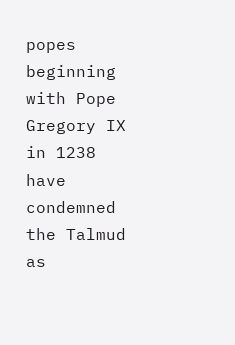popes beginning with Pope Gregory IX in 1238 have condemned the Talmud as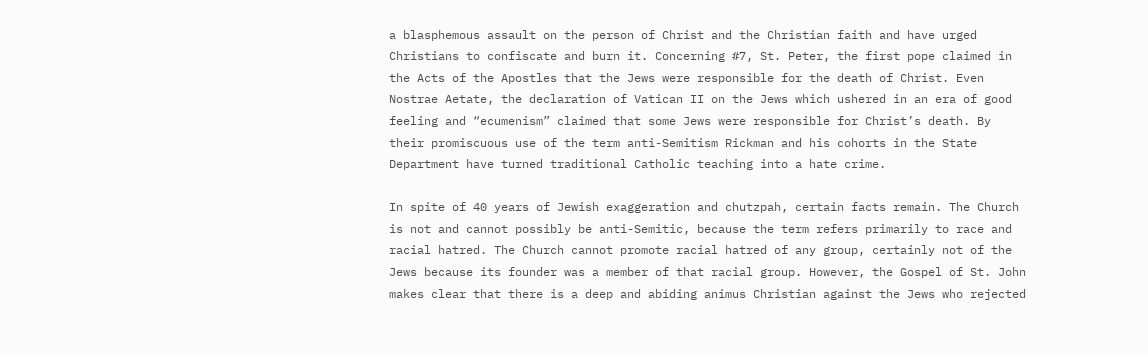a blasphemous assault on the person of Christ and the Christian faith and have urged Christians to confiscate and burn it. Concerning #7, St. Peter, the first pope claimed in the Acts of the Apostles that the Jews were responsible for the death of Christ. Even Nostrae Aetate, the declaration of Vatican II on the Jews which ushered in an era of good feeling and “ecumenism” claimed that some Jews were responsible for Christ’s death. By their promiscuous use of the term anti-Semitism Rickman and his cohorts in the State Department have turned traditional Catholic teaching into a hate crime.

In spite of 40 years of Jewish exaggeration and chutzpah, certain facts remain. The Church is not and cannot possibly be anti-Semitic, because the term refers primarily to race and racial hatred. The Church cannot promote racial hatred of any group, certainly not of the Jews because its founder was a member of that racial group. However, the Gospel of St. John makes clear that there is a deep and abiding animus Christian against the Jews who rejected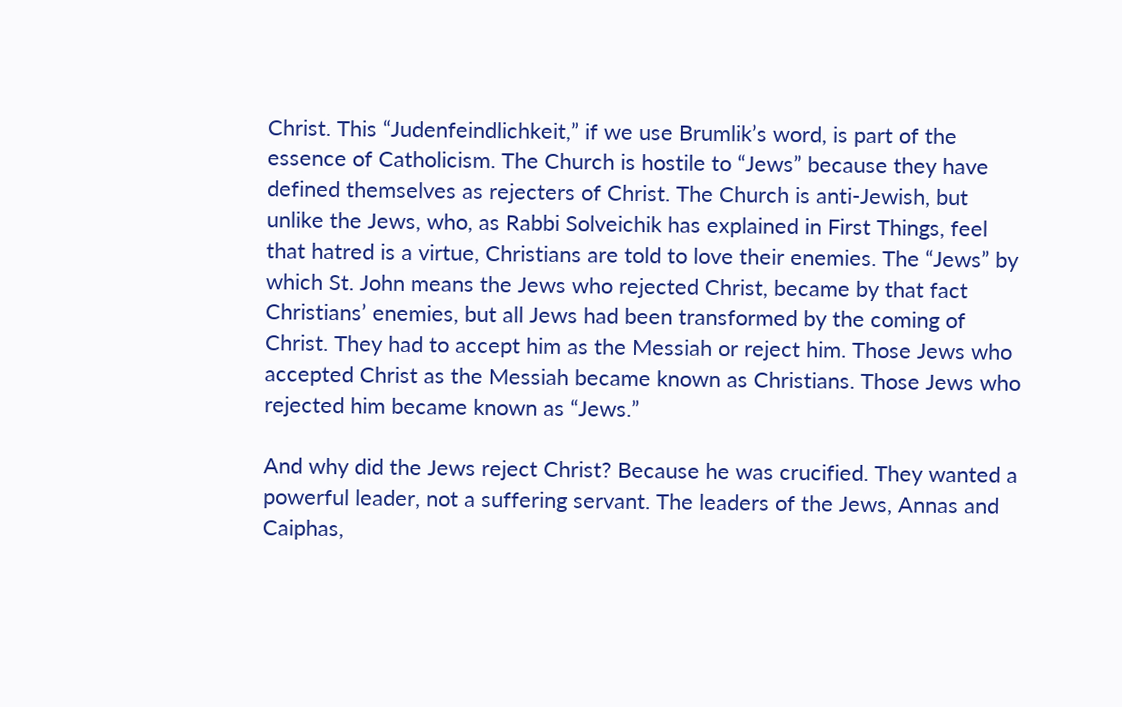Christ. This “Judenfeindlichkeit,” if we use Brumlik’s word, is part of the essence of Catholicism. The Church is hostile to “Jews” because they have defined themselves as rejecters of Christ. The Church is anti-Jewish, but unlike the Jews, who, as Rabbi Solveichik has explained in First Things, feel that hatred is a virtue, Christians are told to love their enemies. The “Jews” by which St. John means the Jews who rejected Christ, became by that fact Christians’ enemies, but all Jews had been transformed by the coming of Christ. They had to accept him as the Messiah or reject him. Those Jews who accepted Christ as the Messiah became known as Christians. Those Jews who rejected him became known as “Jews.”

And why did the Jews reject Christ? Because he was crucified. They wanted a powerful leader, not a suffering servant. The leaders of the Jews, Annas and Caiphas,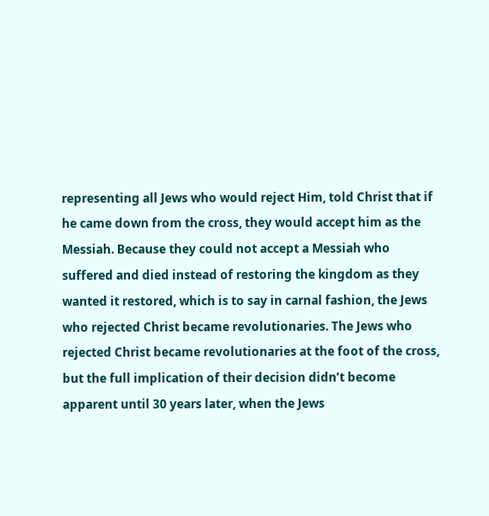representing all Jews who would reject Him, told Christ that if he came down from the cross, they would accept him as the Messiah. Because they could not accept a Messiah who suffered and died instead of restoring the kingdom as they wanted it restored, which is to say in carnal fashion, the Jews who rejected Christ became revolutionaries. The Jews who rejected Christ became revolutionaries at the foot of the cross, but the full implication of their decision didn’t become apparent until 30 years later, when the Jews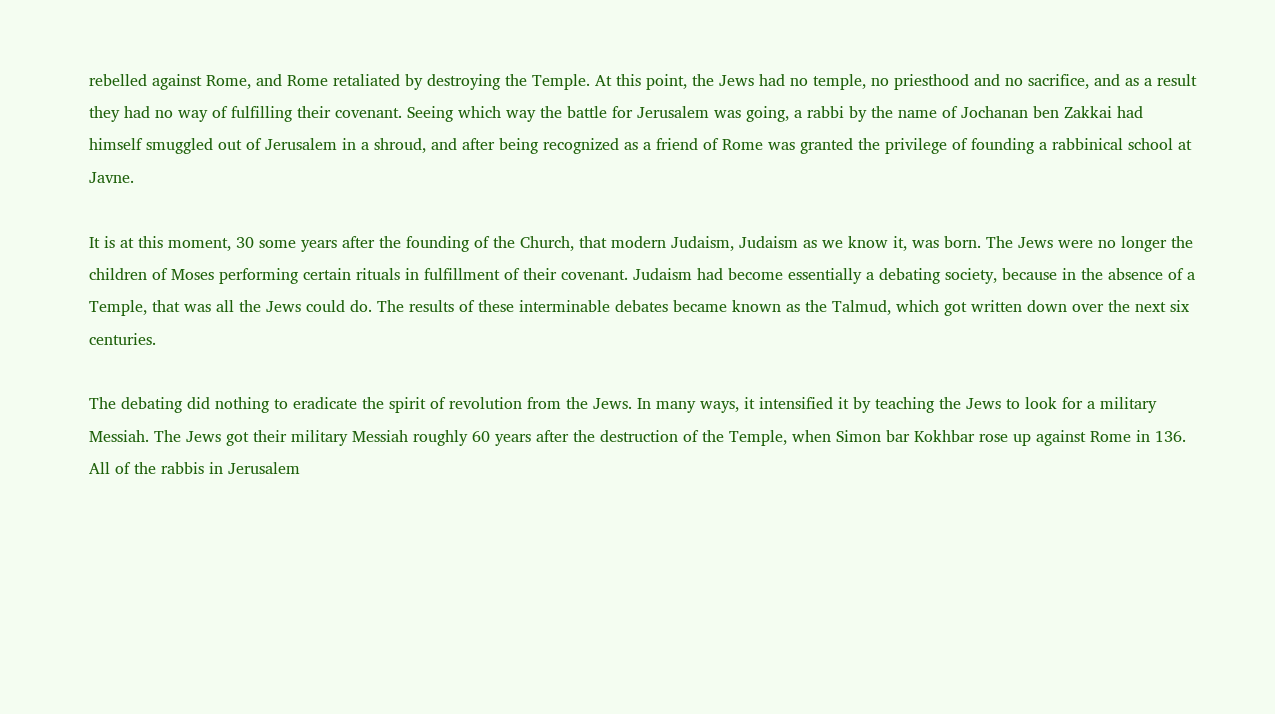rebelled against Rome, and Rome retaliated by destroying the Temple. At this point, the Jews had no temple, no priesthood and no sacrifice, and as a result they had no way of fulfilling their covenant. Seeing which way the battle for Jerusalem was going, a rabbi by the name of Jochanan ben Zakkai had himself smuggled out of Jerusalem in a shroud, and after being recognized as a friend of Rome was granted the privilege of founding a rabbinical school at Javne.

It is at this moment, 30 some years after the founding of the Church, that modern Judaism, Judaism as we know it, was born. The Jews were no longer the children of Moses performing certain rituals in fulfillment of their covenant. Judaism had become essentially a debating society, because in the absence of a Temple, that was all the Jews could do. The results of these interminable debates became known as the Talmud, which got written down over the next six centuries.

The debating did nothing to eradicate the spirit of revolution from the Jews. In many ways, it intensified it by teaching the Jews to look for a military Messiah. The Jews got their military Messiah roughly 60 years after the destruction of the Temple, when Simon bar Kokhbar rose up against Rome in 136. All of the rabbis in Jerusalem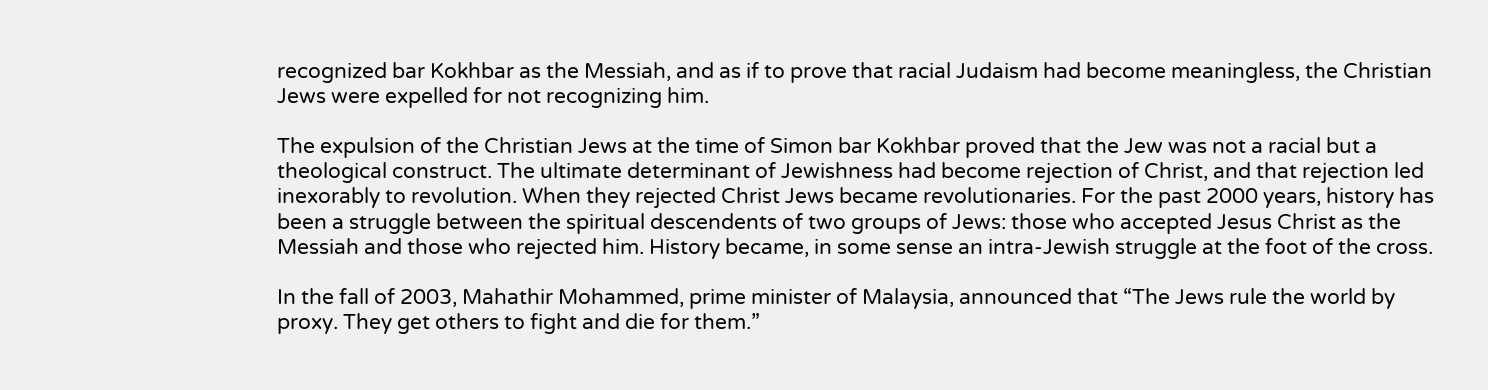recognized bar Kokhbar as the Messiah, and as if to prove that racial Judaism had become meaningless, the Christian Jews were expelled for not recognizing him.

The expulsion of the Christian Jews at the time of Simon bar Kokhbar proved that the Jew was not a racial but a theological construct. The ultimate determinant of Jewishness had become rejection of Christ, and that rejection led inexorably to revolution. When they rejected Christ Jews became revolutionaries. For the past 2000 years, history has been a struggle between the spiritual descendents of two groups of Jews: those who accepted Jesus Christ as the Messiah and those who rejected him. History became, in some sense an intra-Jewish struggle at the foot of the cross.

In the fall of 2003, Mahathir Mohammed, prime minister of Malaysia, announced that “The Jews rule the world by proxy. They get others to fight and die for them.”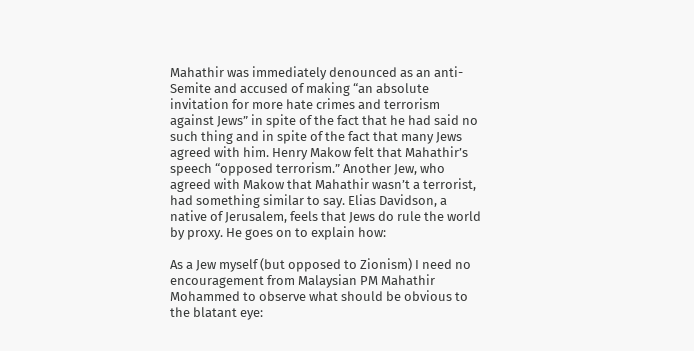Mahathir was immediately denounced as an anti-Semite and accused of making “an absolute invitation for more hate crimes and terrorism against Jews” in spite of the fact that he had said no such thing and in spite of the fact that many Jews agreed with him. Henry Makow felt that Mahathir’s speech “opposed terrorism.” Another Jew, who agreed with Makow that Mahathir wasn’t a terrorist, had something similar to say. Elias Davidson, a native of Jerusalem, feels that Jews do rule the world by proxy. He goes on to explain how:

As a Jew myself (but opposed to Zionism) I need no encouragement from Malaysian PM Mahathir Mohammed to observe what should be obvious to the blatant eye: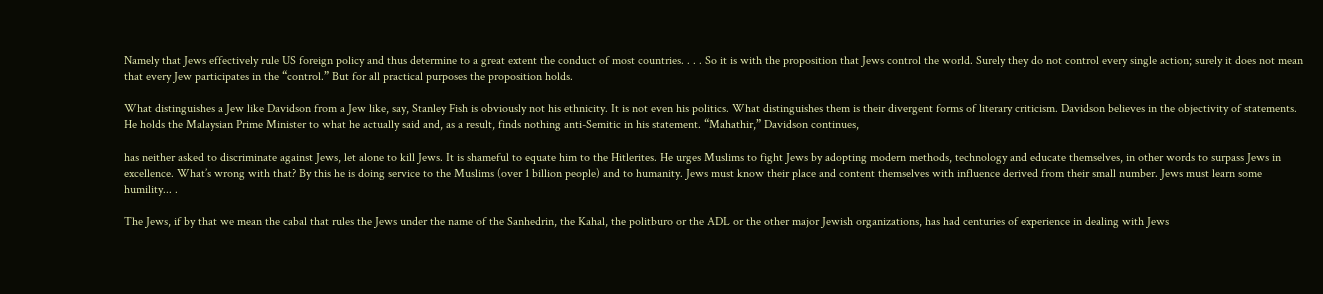Namely that Jews effectively rule US foreign policy and thus determine to a great extent the conduct of most countries. . . . So it is with the proposition that Jews control the world. Surely they do not control every single action; surely it does not mean that every Jew participates in the “control.” But for all practical purposes the proposition holds.

What distinguishes a Jew like Davidson from a Jew like, say, Stanley Fish is obviously not his ethnicity. It is not even his politics. What distinguishes them is their divergent forms of literary criticism. Davidson believes in the objectivity of statements. He holds the Malaysian Prime Minister to what he actually said and, as a result, finds nothing anti-Semitic in his statement. “Mahathir,” Davidson continues,

has neither asked to discriminate against Jews, let alone to kill Jews. It is shameful to equate him to the Hitlerites. He urges Muslims to fight Jews by adopting modern methods, technology and educate themselves, in other words to surpass Jews in excellence. What’s wrong with that? By this he is doing service to the Muslims (over 1 billion people) and to humanity. Jews must know their place and content themselves with influence derived from their small number. Jews must learn some humility... .

The Jews, if by that we mean the cabal that rules the Jews under the name of the Sanhedrin, the Kahal, the politburo or the ADL or the other major Jewish organizations, has had centuries of experience in dealing with Jews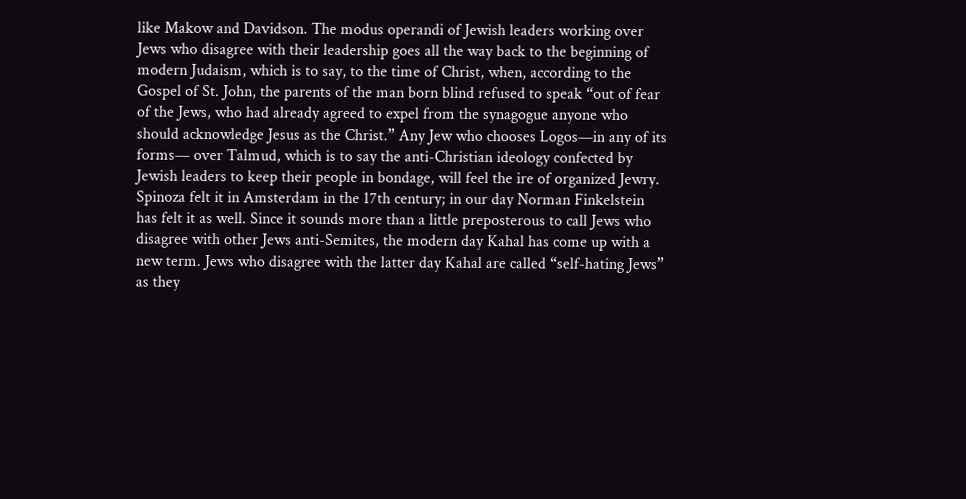like Makow and Davidson. The modus operandi of Jewish leaders working over Jews who disagree with their leadership goes all the way back to the beginning of modern Judaism, which is to say, to the time of Christ, when, according to the Gospel of St. John, the parents of the man born blind refused to speak “out of fear of the Jews, who had already agreed to expel from the synagogue anyone who should acknowledge Jesus as the Christ.” Any Jew who chooses Logos—in any of its forms— over Talmud, which is to say the anti-Christian ideology confected by Jewish leaders to keep their people in bondage, will feel the ire of organized Jewry. Spinoza felt it in Amsterdam in the 17th century; in our day Norman Finkelstein has felt it as well. Since it sounds more than a little preposterous to call Jews who disagree with other Jews anti-Semites, the modern day Kahal has come up with a new term. Jews who disagree with the latter day Kahal are called “self-hating Jews” as they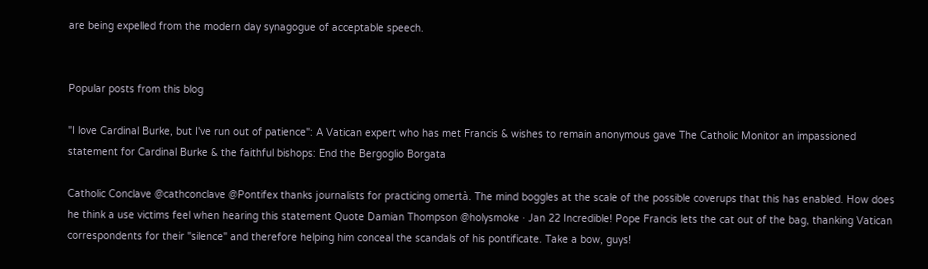are being expelled from the modern day synagogue of acceptable speech.


Popular posts from this blog

"I love Cardinal Burke, but I've run out of patience": A Vatican expert who has met Francis & wishes to remain anonymous gave The Catholic Monitor an impassioned statement for Cardinal Burke & the faithful bishops: End the Bergoglio Borgata

Catholic Conclave @cathconclave @Pontifex thanks journalists for practicing omertà. The mind boggles at the scale of the possible coverups that this has enabled. How does he think a use victims feel when hearing this statement Quote Damian Thompson @holysmoke · Jan 22 Incredible! Pope Francis lets the cat out of the bag, thanking Vatican correspondents for their "silence" and therefore helping him conceal the scandals of his pontificate. Take a bow, guys!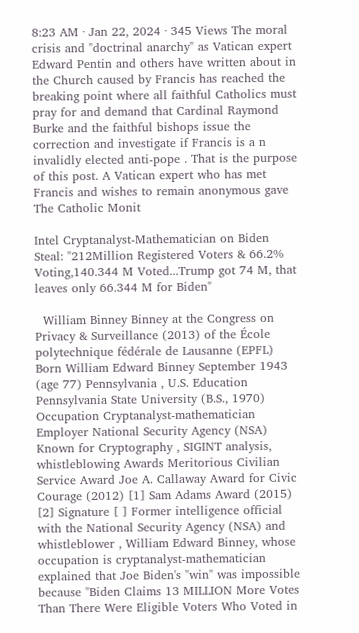8:23 AM · Jan 22, 2024 · 345 Views The moral crisis and "doctrinal anarchy" as Vatican expert Edward Pentin and others have written about in the Church caused by Francis has reached the breaking point where all faithful Catholics must pray for and demand that Cardinal Raymond Burke and the faithful bishops issue the correction and investigate if Francis is a n invalidly elected anti-pope . That is the purpose of this post. A Vatican expert who has met Francis and wishes to remain anonymous gave The Catholic Monit

Intel Cryptanalyst-Mathematician on Biden Steal: "212Million Registered Voters & 66.2% Voting,140.344 M Voted...Trump got 74 M, that leaves only 66.344 M for Biden"

  William Binney Binney at the Congress on Privacy & Surveillance (2013) of the École polytechnique fédérale de Lausanne (EPFL) Born William Edward Binney September 1943 (age 77) Pennsylvania , U.S. Education Pennsylvania State University (B.S., 1970) Occupation Cryptanalyst-mathematician Employer National Security Agency (NSA) Known for Cryptography , SIGINT analysis, whistleblowing Awards Meritorious Civilian Service Award Joe A. Callaway Award for Civic Courage (2012) [1] Sam Adams Award (2015) [2] Signature [ ] Former intelligence official with the National Security Agency (NSA) and whistleblower , William Edward Binney, whose occupation is cryptanalyst-mathematician explained that Joe Biden's "win" was impossible because "Biden Claims 13 MILLION More Votes Than There Were Eligible Voters Who Voted in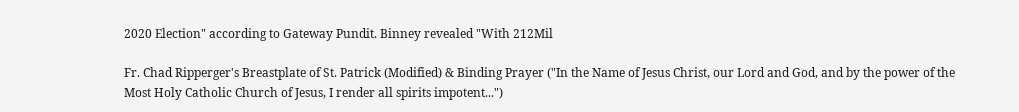2020 Election" according to Gateway Pundit. Binney revealed "With 212Mil

Fr. Chad Ripperger's Breastplate of St. Patrick (Modified) & Binding Prayer ("In the Name of Jesus Christ, our Lord and God, and by the power of the Most Holy Catholic Church of Jesus, I render all spirits impotent...")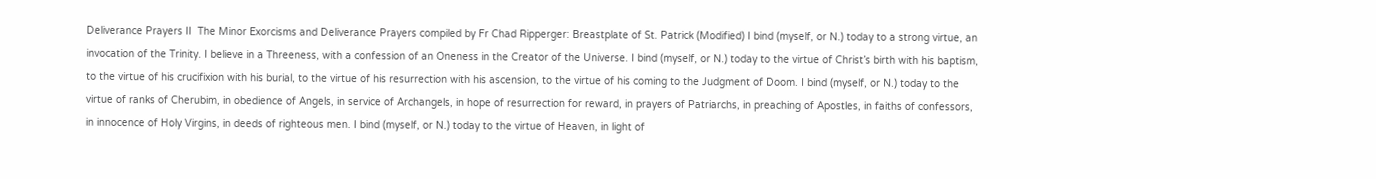Deliverance Prayers II  The Minor Exorcisms and Deliverance Prayers compiled by Fr Chad Ripperger: Breastplate of St. Patrick (Modified) I bind (myself, or N.) today to a strong virtue, an invocation of the Trinity. I believe in a Threeness, with a confession of an Oneness in the Creator of the Universe. I bind (myself, or N.) today to the virtue of Christ’s birth with his baptism, to the virtue of his crucifixion with his burial, to the virtue of his resurrection with his ascension, to the virtue of his coming to the Judgment of Doom. I bind (myself, or N.) today to the virtue of ranks of Cherubim, in obedience of Angels, in service of Archangels, in hope of resurrection for reward, in prayers of Patriarchs, in preaching of Apostles, in faiths of confessors, in innocence of Holy Virgins, in deeds of righteous men. I bind (myself, or N.) today to the virtue of Heaven, in light of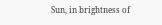Sun, in brightness of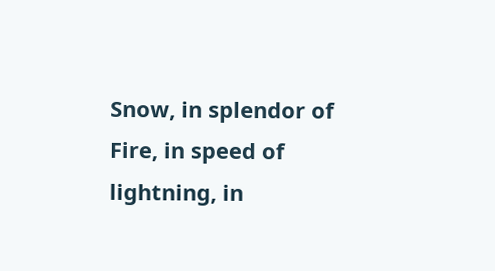Snow, in splendor of Fire, in speed of lightning, in